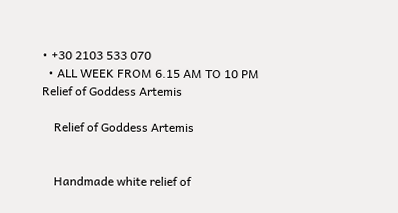• +30 2103 533 070
  • ALL WEEK FROM 6.15 AM TO 10 PM
Relief of Goddess Artemis

    Relief of Goddess Artemis


    Handmade white relief of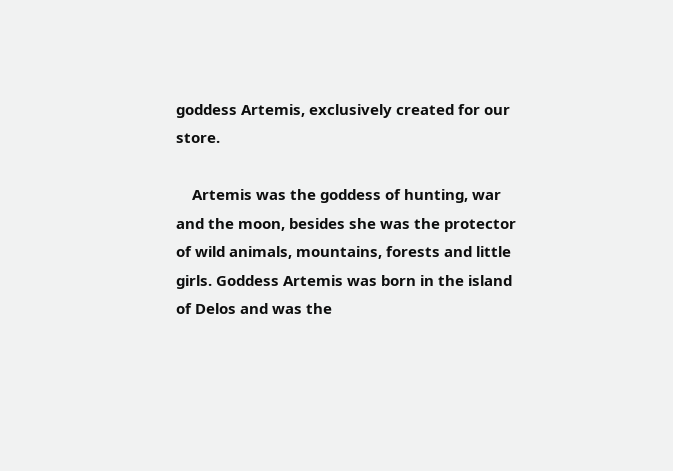goddess Artemis, exclusively created for our store.

    Artemis was the goddess of hunting, war and the moon, besides she was the protector of wild animals, mountains, forests and little girls. Goddess Artemis was born in the island of Delos and was the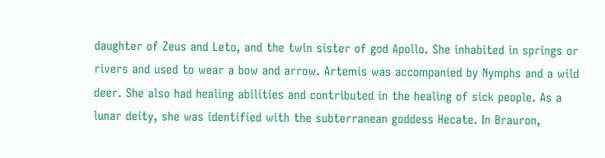daughter of Zeus and Leto, and the twin sister of god Apollo. She inhabited in springs or rivers and used to wear a bow and arrow. Artemis was accompanied by Nymphs and a wild deer. She also had healing abilities and contributed in the healing of sick people. As a lunar deity, she was identified with the subterranean goddess Hecate. In Brauron,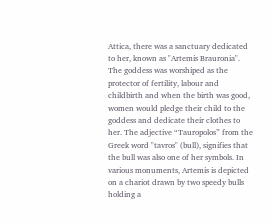Attica, there was a sanctuary dedicated to her, known as "Artemis Brauronia". The goddess was worshiped as the protector of fertility, labour and childbirth and when the birth was good, women would pledge their child to the goddess and dedicate their clothes to her. The adjective “Tauropolos” from the Greek word "tavros" (bull), signifies that the bull was also one of her symbols. In various monuments, Artemis is depicted on a chariot drawn by two speedy bulls holding a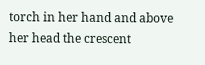torch in her hand and above her head the crescent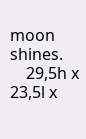moon shines.
    29,5h x 23,5l x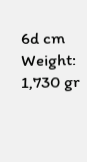6d cm Weight: 1,730 gr